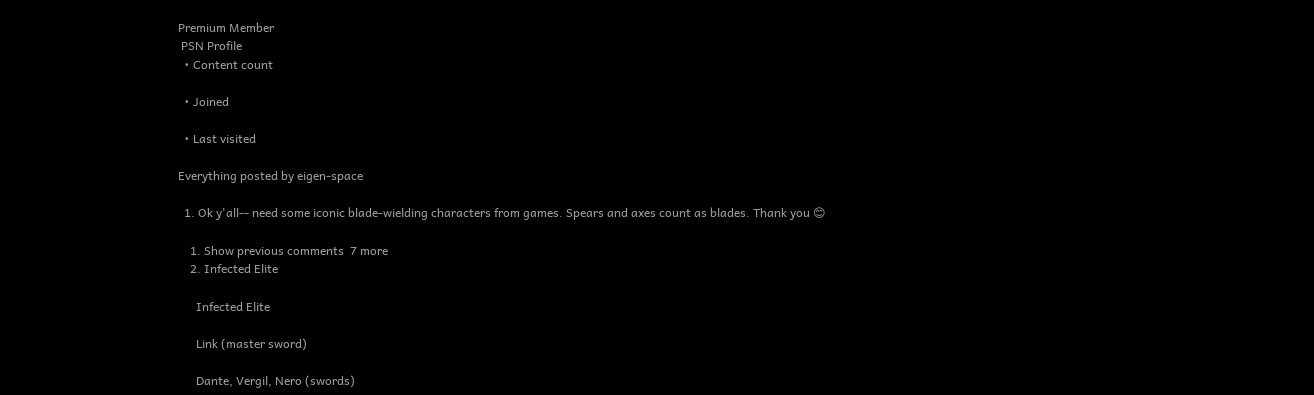Premium Member
 PSN Profile
  • Content count

  • Joined

  • Last visited

Everything posted by eigen-space

  1. Ok y'all-- need some iconic blade-wielding characters from games. Spears and axes count as blades. Thank you 😊

    1. Show previous comments  7 more
    2. Infected Elite

      Infected Elite

      Link (master sword)

      Dante, Vergil, Nero (swords)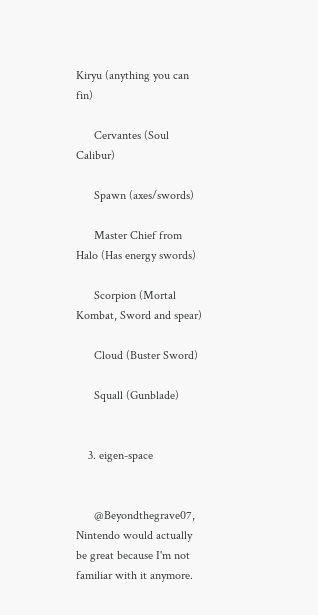Kiryu (anything you can fin)

      Cervantes (Soul Calibur)

      Spawn (axes/swords)

      Master Chief from Halo (Has energy swords)

      Scorpion (Mortal Kombat, Sword and spear)

      Cloud (Buster Sword)

      Squall (Gunblade)


    3. eigen-space


      @Beyondthegrave07, Nintendo would actually be great because I'm not familiar with it anymore.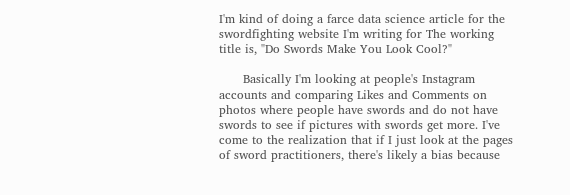I'm kind of doing a farce data science article for the swordfighting website I'm writing for The working title is, "Do Swords Make You Look Cool?"

      Basically I'm looking at people's Instagram accounts and comparing Likes and Comments on photos where people have swords and do not have swords to see if pictures with swords get more. I've come to the realization that if I just look at the pages of sword practitioners, there's likely a bias because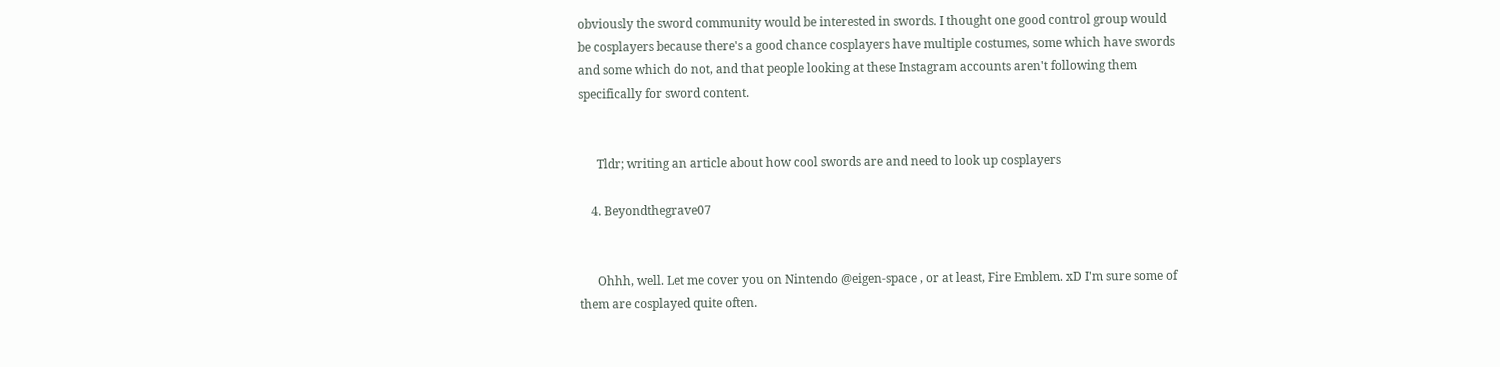obviously the sword community would be interested in swords. I thought one good control group would be cosplayers because there's a good chance cosplayers have multiple costumes, some which have swords and some which do not, and that people looking at these Instagram accounts aren't following them specifically for sword content.


      Tldr; writing an article about how cool swords are and need to look up cosplayers

    4. Beyondthegrave07


      Ohhh, well. Let me cover you on Nintendo @eigen-space , or at least, Fire Emblem. xD I'm sure some of them are cosplayed quite often.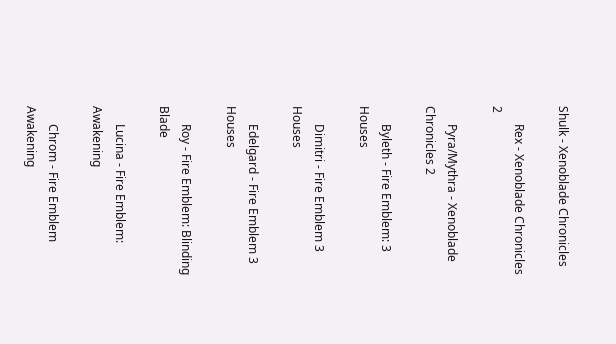Shulk - Xenoblade Chronicles

      Rex - Xenoblade Chronicles 2

      Pyra/Mythra - Xenoblade Chronicles 2

      Byleth - Fire Emblem: 3 Houses

      Dimitri - Fire Emblem 3 Houses

      Edelgard - Fire Emblem 3 Houses

      Roy - Fire Emblem: Blinding Blade

      Lucina - Fire Emblem: Awakening

      Chrom - Fire Emblem Awakening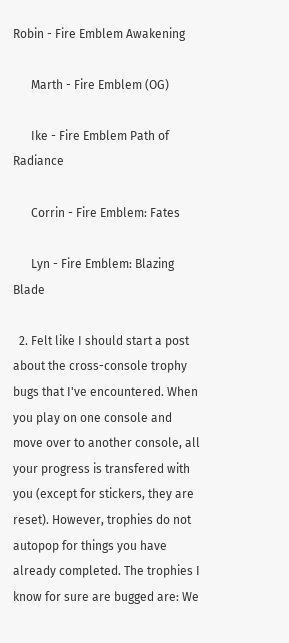Robin - Fire Emblem Awakening

      Marth - Fire Emblem (OG)

      Ike - Fire Emblem Path of Radiance

      Corrin - Fire Emblem: Fates

      Lyn - Fire Emblem: Blazing Blade

  2. Felt like I should start a post about the cross-console trophy bugs that I've encountered. When you play on one console and move over to another console, all your progress is transfered with you (except for stickers, they are reset). However, trophies do not autopop for things you have already completed. The trophies I know for sure are bugged are: We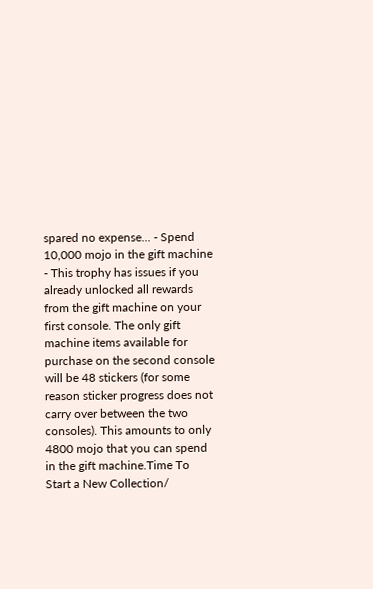spared no expense... - Spend 10,000 mojo in the gift machine - This trophy has issues if you already unlocked all rewards from the gift machine on your first console. The only gift machine items available for purchase on the second console will be 48 stickers (for some reason sticker progress does not carry over between the two consoles). This amounts to only 4800 mojo that you can spend in the gift machine.Time To Start a New Collection/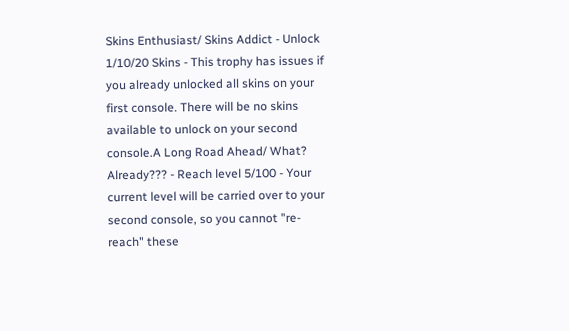Skins Enthusiast/ Skins Addict - Unlock 1/10/20 Skins - This trophy has issues if you already unlocked all skins on your first console. There will be no skins available to unlock on your second console.A Long Road Ahead/ What? Already??? - Reach level 5/100 - Your current level will be carried over to your second console, so you cannot "re-reach" these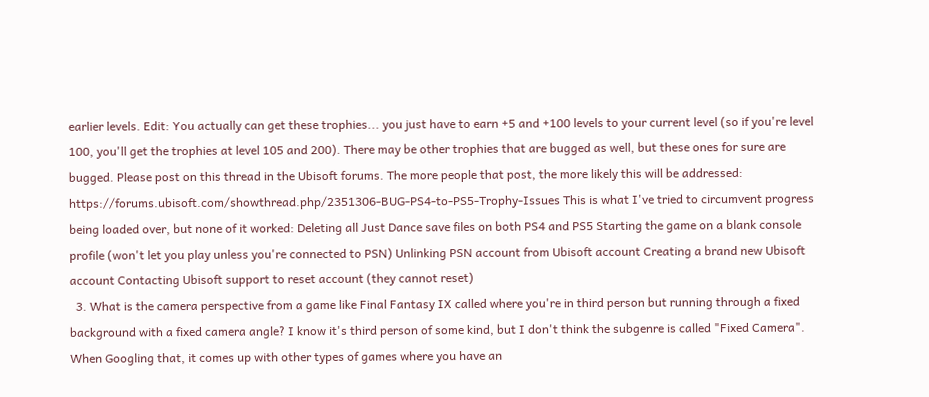earlier levels. Edit: You actually can get these trophies... you just have to earn +5 and +100 levels to your current level (so if you're level 100, you'll get the trophies at level 105 and 200). There may be other trophies that are bugged as well, but these ones for sure are bugged. Please post on this thread in the Ubisoft forums. The more people that post, the more likely this will be addressed: https://forums.ubisoft.com/showthread.php/2351306-BUG-PS4-to-PS5-Trophy-Issues This is what I've tried to circumvent progress being loaded over, but none of it worked: Deleting all Just Dance save files on both PS4 and PS5 Starting the game on a blank console profile (won't let you play unless you're connected to PSN) Unlinking PSN account from Ubisoft account Creating a brand new Ubisoft account Contacting Ubisoft support to reset account (they cannot reset)
  3. What is the camera perspective from a game like Final Fantasy IX called where you're in third person but running through a fixed background with a fixed camera angle? I know it's third person of some kind, but I don't think the subgenre is called "Fixed Camera". When Googling that, it comes up with other types of games where you have an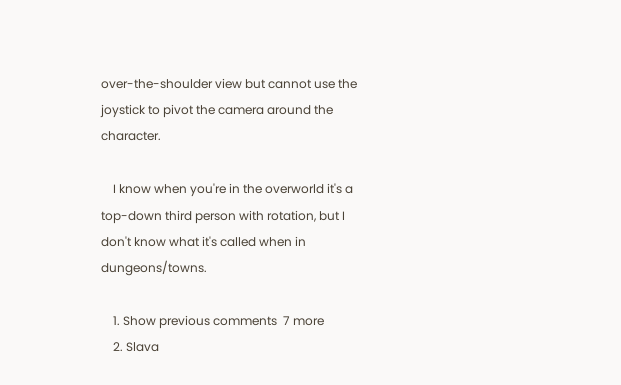over-the-shoulder view but cannot use the joystick to pivot the camera around the character.

    I know when you're in the overworld it's a top-down third person with rotation, but I don't know what it's called when in dungeons/towns.

    1. Show previous comments  7 more
    2. Slava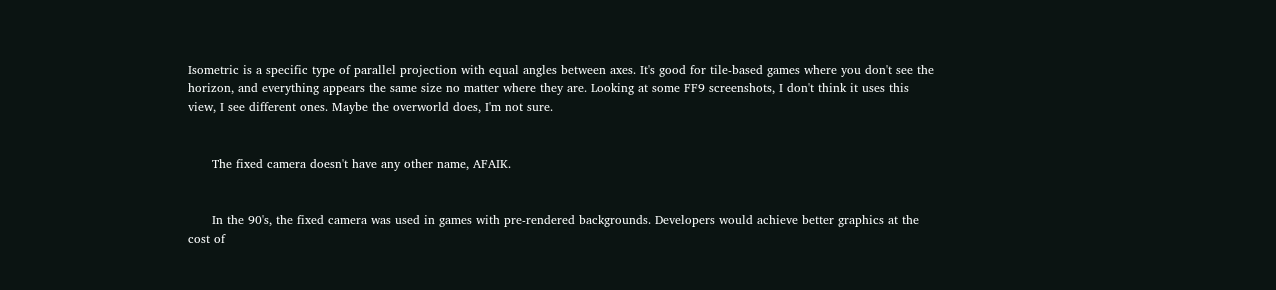Isometric is a specific type of parallel projection with equal angles between axes. It's good for tile-based games where you don't see the horizon, and everything appears the same size no matter where they are. Looking at some FF9 screenshots, I don't think it uses this view, I see different ones. Maybe the overworld does, I'm not sure.


      The fixed camera doesn't have any other name, AFAIK.


      In the 90's, the fixed camera was used in games with pre-rendered backgrounds. Developers would achieve better graphics at the cost of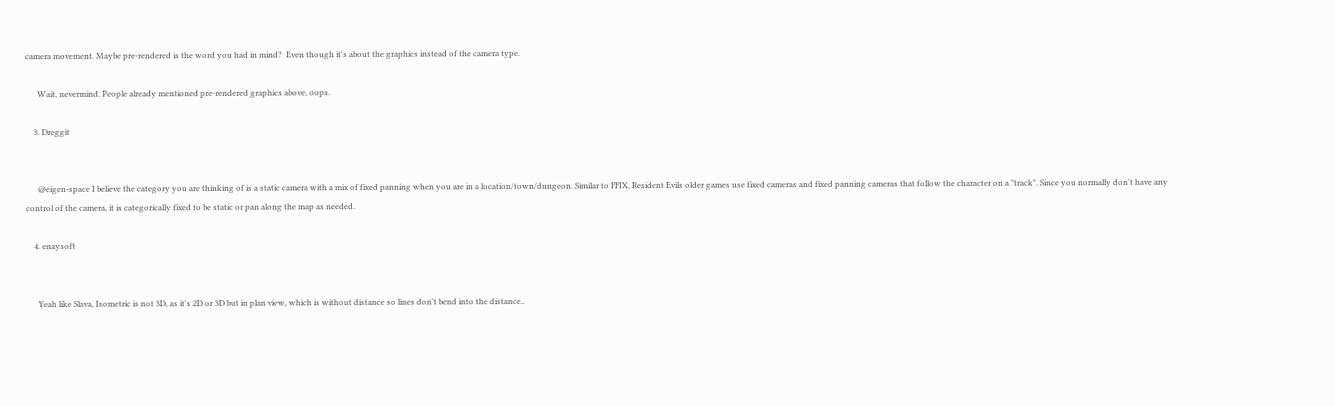camera movement. Maybe pre-rendered is the word you had in mind?  Even though it's about the graphics instead of the camera type.

      Wait, nevermind. People already mentioned pre-rendered graphics above, oops.

    3. Dreggit


      @eigen-space I believe the category you are thinking of is a static camera with a mix of fixed panning when you are in a location/town/dungeon. Similar to FFIX, Resident Evils older games use fixed cameras and fixed panning cameras that follow the character on a "track". Since you normally don't have any control of the camera, it is categorically fixed to be static or pan along the map as needed.

    4. enaysoft


      Yeah like Slava, Isometric is not 3D, as it's 2D or 3D but in plan view, which is without distance so lines don't bend into the distance..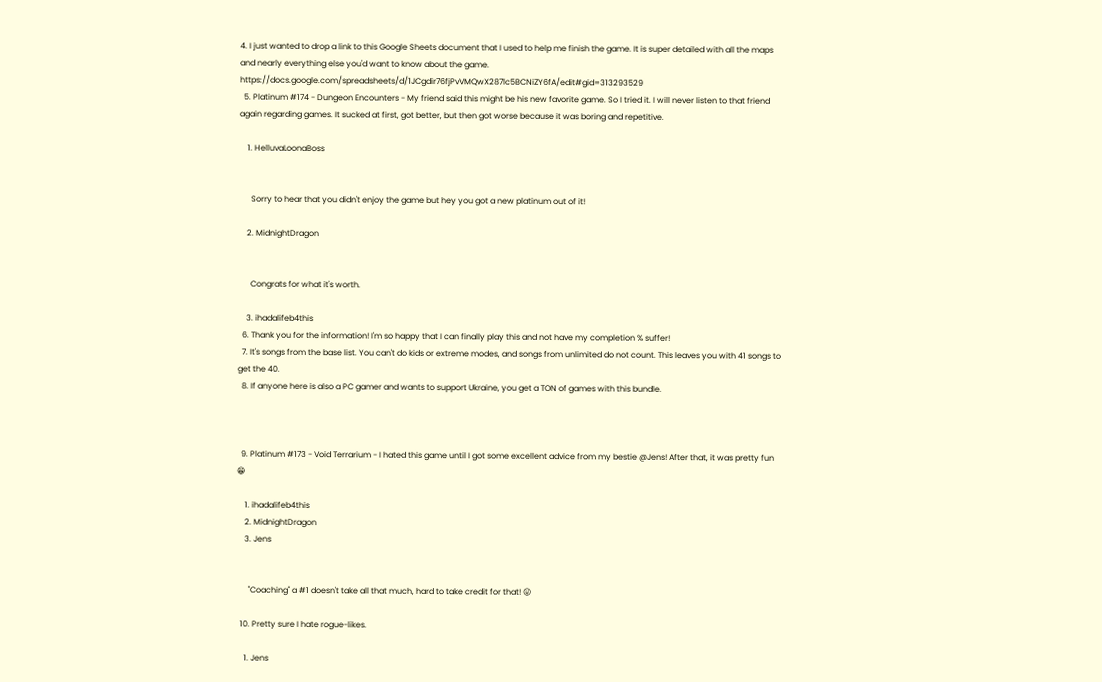4. I just wanted to drop a link to this Google Sheets document that I used to help me finish the game. It is super detailed with all the maps and nearly everything else you'd want to know about the game. https://docs.google.com/spreadsheets/d/1JCgdir76fjPvVMQwX287lc5BCNiZY6fA/edit#gid=313293529
  5. Platinum #174 - Dungeon Encounters - My friend said this might be his new favorite game. So I tried it. I will never listen to that friend again regarding games. It sucked at first, got better, but then got worse because it was boring and repetitive.

    1. HelluvaLoonaBoss


      Sorry to hear that you didn't enjoy the game but hey you got a new platinum out of it!

    2. MidnightDragon


      Congrats for what it's worth.

    3. ihadalifeb4this
  6. Thank you for the information! I'm so happy that I can finally play this and not have my completion % suffer!
  7. It's songs from the base list. You can't do kids or extreme modes, and songs from unlimited do not count. This leaves you with 41 songs to get the 40.
  8. If anyone here is also a PC gamer and wants to support Ukraine, you get a TON of games with this bundle.



  9. Platinum #173 - Void Terrarium - I hated this game until I got some excellent advice from my bestie @Jens! After that, it was pretty fun 😁

    1. ihadalifeb4this
    2. MidnightDragon
    3. Jens


      "Coaching" a #1 doesn't take all that much, hard to take credit for that! 😛

  10. Pretty sure I hate rogue-likes.

    1. Jens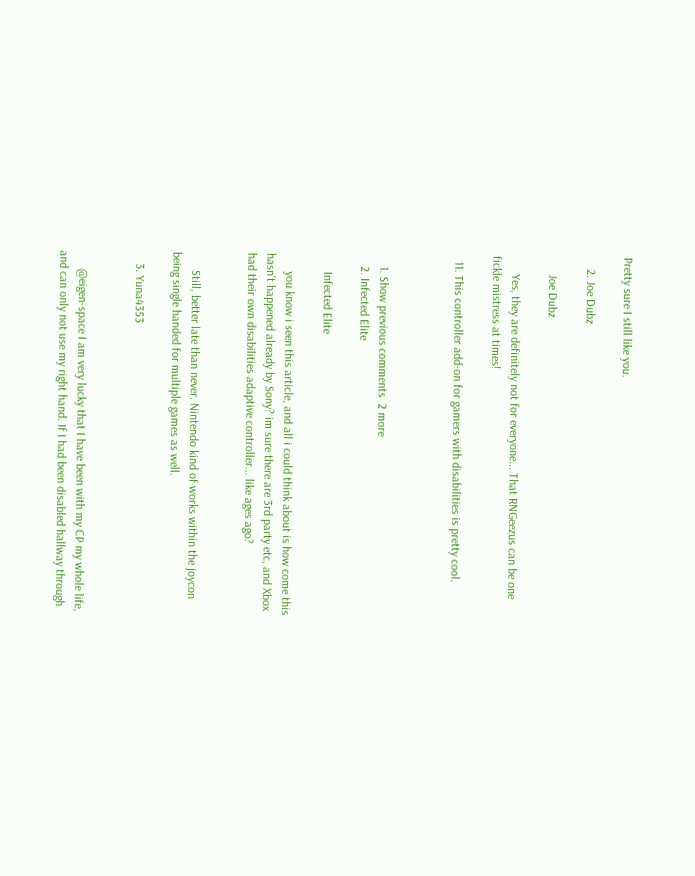Pretty sure I still like you.

    2. Joe Dubz

      Joe Dubz

      Yes, they are definitely not for everyone... That RNGeezus can be one fickle mistress at times!

  11. This controller add-on for gamers with disabilities is pretty cool.



    1. Show previous comments  2 more
    2. Infected Elite

      Infected Elite

      you know i seen this article, and all i could think about is how come this hasn't happened already by Sony? im sure there are 3rd party etc, and Xbox had their own disabilities adaptive controller... like ages ago?


      Still, better late than never. Nintendo kind of works within the joycon being single handed for multiple games as well.

    3. Yuna4353


      @eigen-space I am very lucky that I have been with my CP my whole life, and can only not use my right hand. If I had been disabled hallway through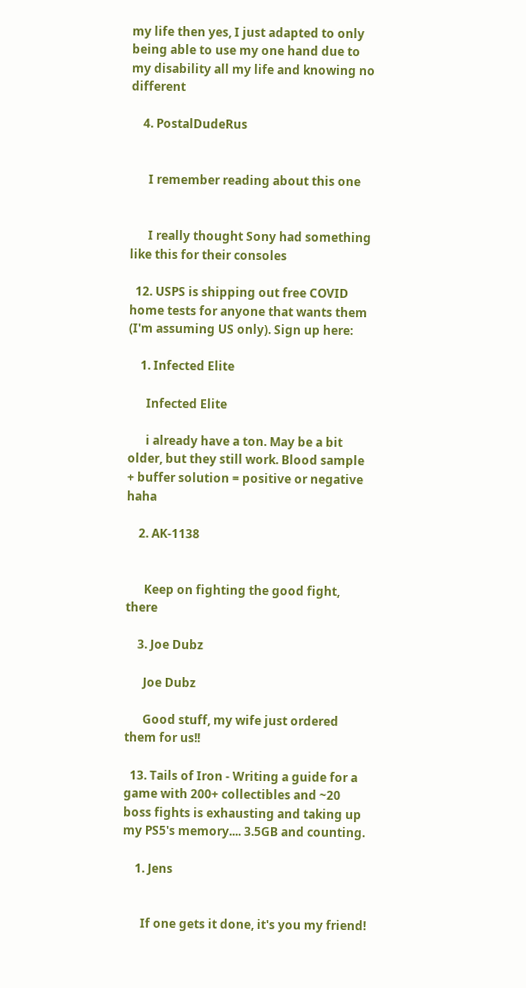my life then yes, I just adapted to only being able to use my one hand due to my disability all my life and knowing no different

    4. PostalDudeRus


      I remember reading about this one


      I really thought Sony had something like this for their consoles

  12. USPS is shipping out free COVID home tests for anyone that wants them (I'm assuming US only). Sign up here:

    1. Infected Elite

      Infected Elite

      i already have a ton. May be a bit older, but they still work. Blood sample + buffer solution = positive or negative haha

    2. AK-1138


      Keep on fighting the good fight, there

    3. Joe Dubz

      Joe Dubz

      Good stuff, my wife just ordered them for us!!

  13. Tails of Iron - Writing a guide for a game with 200+ collectibles and ~20 boss fights is exhausting and taking up my PS5's memory.... 3.5GB and counting.

    1. Jens


      If one gets it done, it's you my friend!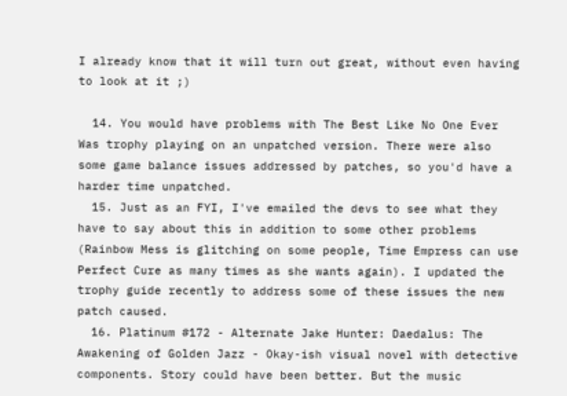I already know that it will turn out great, without even having to look at it ;)

  14. You would have problems with The Best Like No One Ever Was trophy playing on an unpatched version. There were also some game balance issues addressed by patches, so you'd have a harder time unpatched.
  15. Just as an FYI, I've emailed the devs to see what they have to say about this in addition to some other problems (Rainbow Mess is glitching on some people, Time Empress can use Perfect Cure as many times as she wants again). I updated the trophy guide recently to address some of these issues the new patch caused.
  16. Platinum #172 - Alternate Jake Hunter: Daedalus: The Awakening of Golden Jazz - Okay-ish visual novel with detective components. Story could have been better. But the music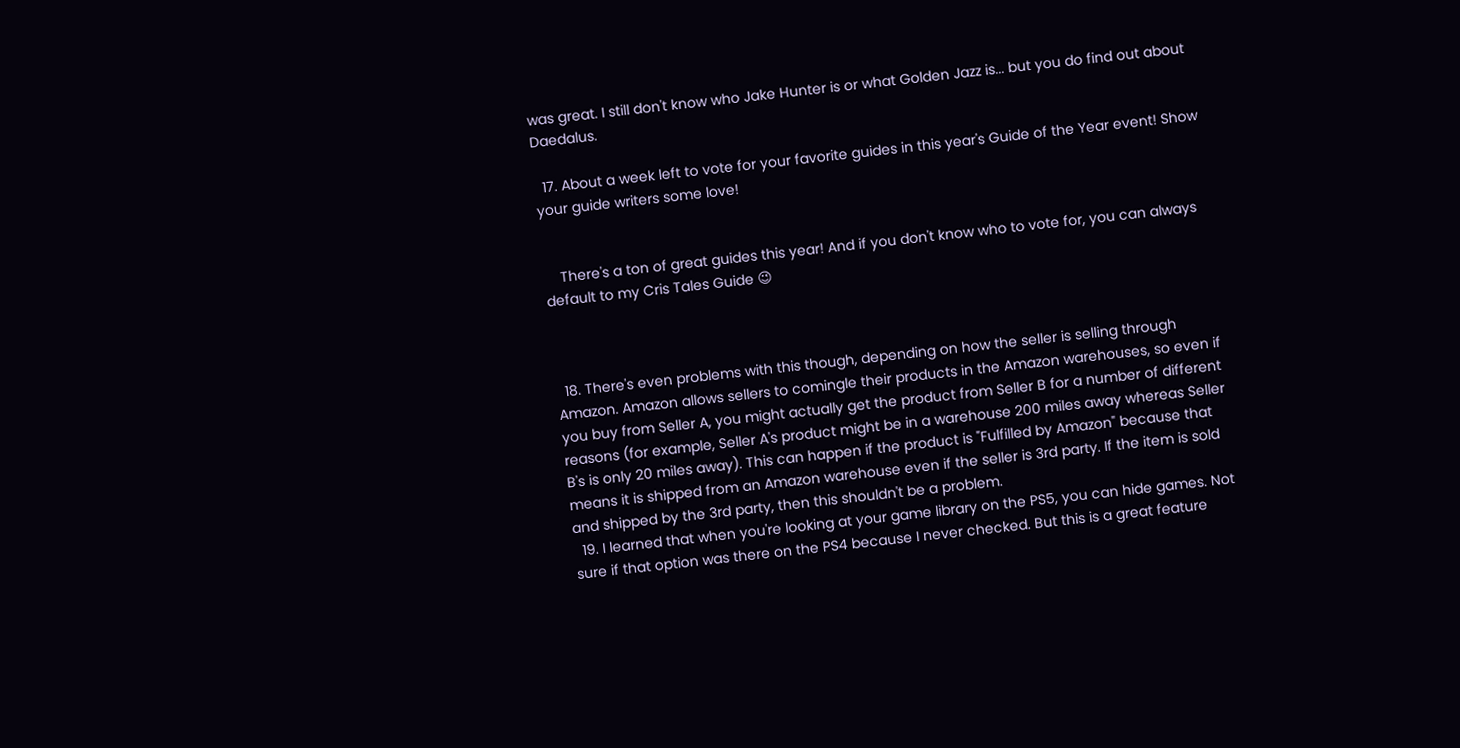was great. I still don't know who Jake Hunter is or what Golden Jazz is... but you do find out about Daedalus.

  17. About a week left to vote for your favorite guides in this year's Guide of the Year event! Show your guide writers some love!


    There's a ton of great guides this year! And if you don't know who to vote for, you can always default to my Cris Tales Guide 😉



  18. There's even problems with this though, depending on how the seller is selling through Amazon. Amazon allows sellers to comingle their products in the Amazon warehouses, so even if you buy from Seller A, you might actually get the product from Seller B for a number of different reasons (for example, Seller A's product might be in a warehouse 200 miles away whereas Seller B's is only 20 miles away). This can happen if the product is "Fulfilled by Amazon" because that means it is shipped from an Amazon warehouse even if the seller is 3rd party. If the item is sold and shipped by the 3rd party, then this shouldn't be a problem.
  19. I learned that when you're looking at your game library on the PS5, you can hide games. Not sure if that option was there on the PS4 because I never checked. But this is a great feature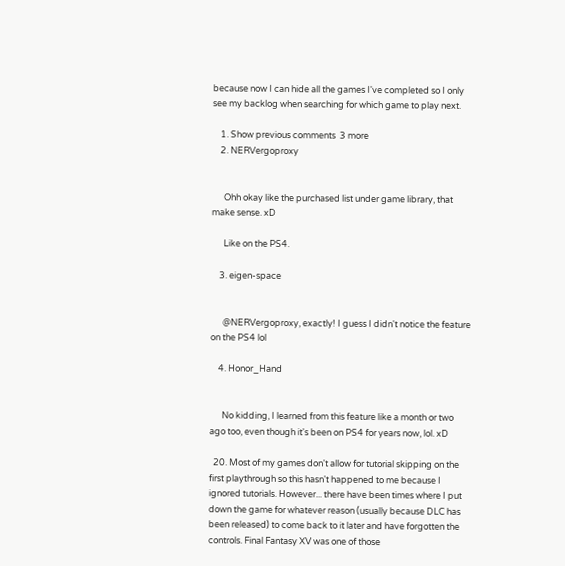because now I can hide all the games I've completed so I only see my backlog when searching for which game to play next.

    1. Show previous comments  3 more
    2. NERVergoproxy


      Ohh okay like the purchased list under game library, that make sense. xD

      Like on the PS4.

    3. eigen-space


      @NERVergoproxy, exactly! I guess I didn't notice the feature on the PS4 lol

    4. Honor_Hand


      No kidding, I learned from this feature like a month or two ago too, even though it's been on PS4 for years now, lol. xD

  20. Most of my games don't allow for tutorial skipping on the first playthrough so this hasn't happened to me because I ignored tutorials. However... there have been times where I put down the game for whatever reason (usually because DLC has been released) to come back to it later and have forgotten the controls. Final Fantasy XV was one of those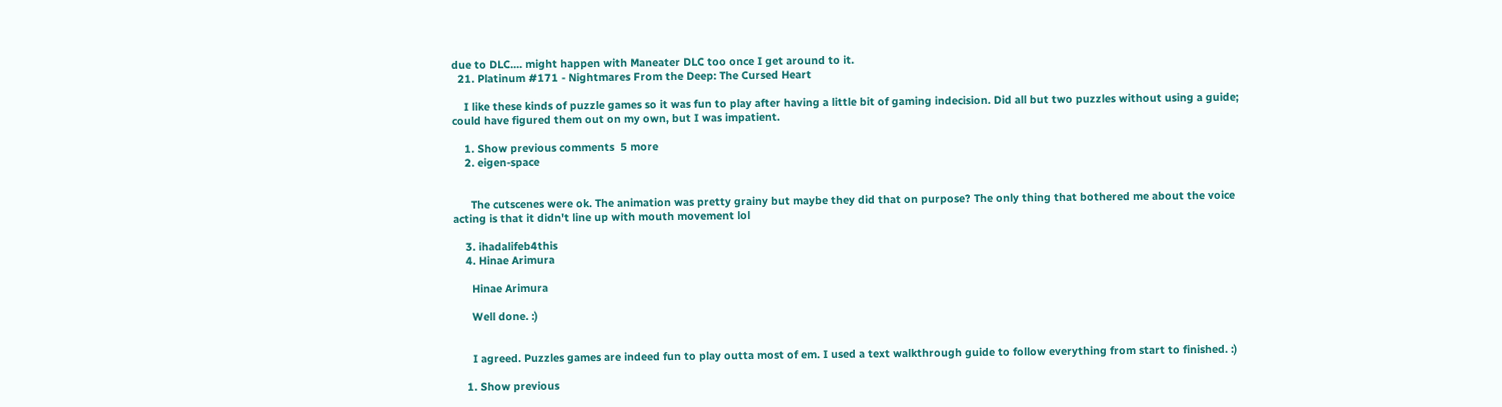due to DLC.... might happen with Maneater DLC too once I get around to it.
  21. Platinum #171 - Nightmares From the Deep: The Cursed Heart

    I like these kinds of puzzle games so it was fun to play after having a little bit of gaming indecision. Did all but two puzzles without using a guide; could have figured them out on my own, but I was impatient.

    1. Show previous comments  5 more
    2. eigen-space


      The cutscenes were ok. The animation was pretty grainy but maybe they did that on purpose? The only thing that bothered me about the voice acting is that it didn't line up with mouth movement lol

    3. ihadalifeb4this
    4. Hinae Arimura

      Hinae Arimura

      Well done. :)


      I agreed. Puzzles games are indeed fun to play outta most of em. I used a text walkthrough guide to follow everything from start to finished. :)

    1. Show previous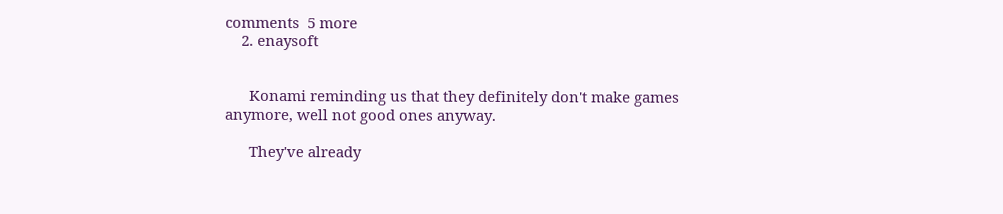comments  5 more
    2. enaysoft


      Konami reminding us that they definitely don't make games anymore, well not good ones anyway.

      They've already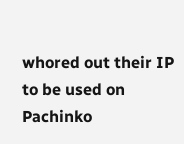whored out their IP to be used on Pachinko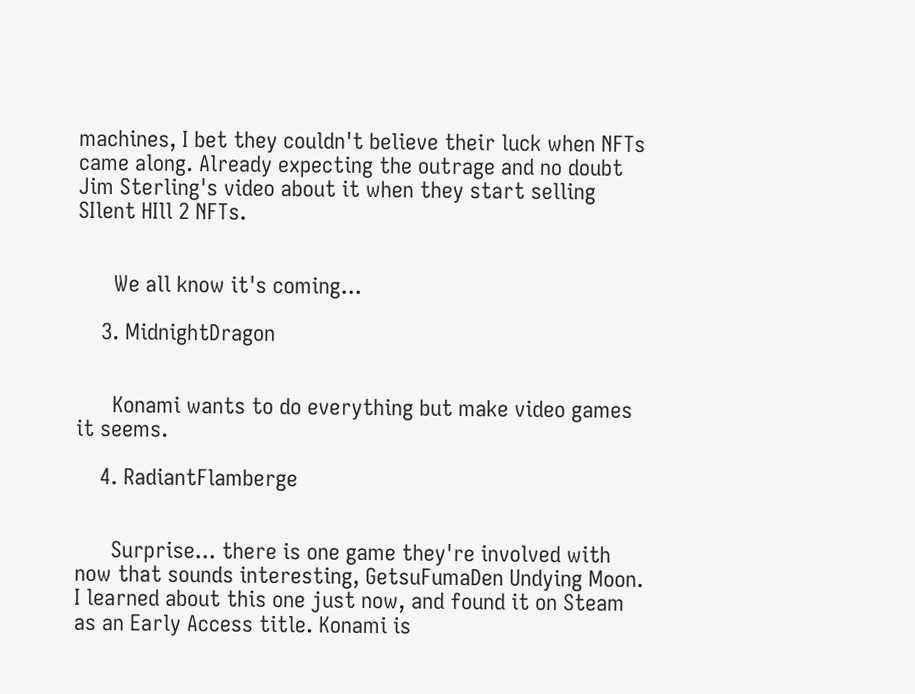machines, I bet they couldn't believe their luck when NFTs came along. Already expecting the outrage and no doubt Jim Sterling's video about it when they start selling SIlent HIll 2 NFTs.


      We all know it's coming...

    3. MidnightDragon


      Konami wants to do everything but make video games it seems.

    4. RadiantFlamberge


      Surprise... there is one game they're involved with now that sounds interesting, GetsuFumaDen Undying Moon. I learned about this one just now, and found it on Steam as an Early Access title. Konami is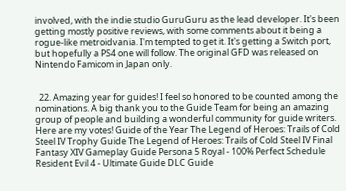involved, with the indie studio GuruGuru as the lead developer. It's been getting mostly positive reviews, with some comments about it being a rogue-like metroidvania. I'm tempted to get it. It's getting a Switch port, but hopefully a PS4 one will follow. The original GFD was released on Nintendo Famicom in Japan only.


  22. Amazing year for guides! I feel so honored to be counted among the nominations. A big thank you to the Guide Team for being an amazing group of people and building a wonderful community for guide writers. Here are my votes! Guide of the Year The Legend of Heroes: Trails of Cold Steel IV Trophy Guide The Legend of Heroes: Trails of Cold Steel IV Final Fantasy XIV Gameplay Guide Persona 5 Royal - 100% Perfect Schedule Resident Evil 4 - Ultimate Guide DLC Guide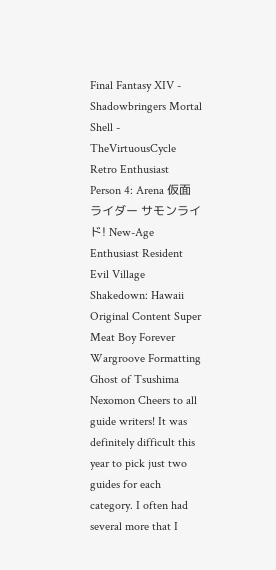Final Fantasy XIV - Shadowbringers Mortal Shell - TheVirtuousCycle Retro Enthusiast Person 4: Arena 仮面ライダー サモンライド! New-Age Enthusiast Resident Evil Village Shakedown: Hawaii Original Content Super Meat Boy Forever Wargroove Formatting Ghost of Tsushima Nexomon Cheers to all guide writers! It was definitely difficult this year to pick just two guides for each category. I often had several more that I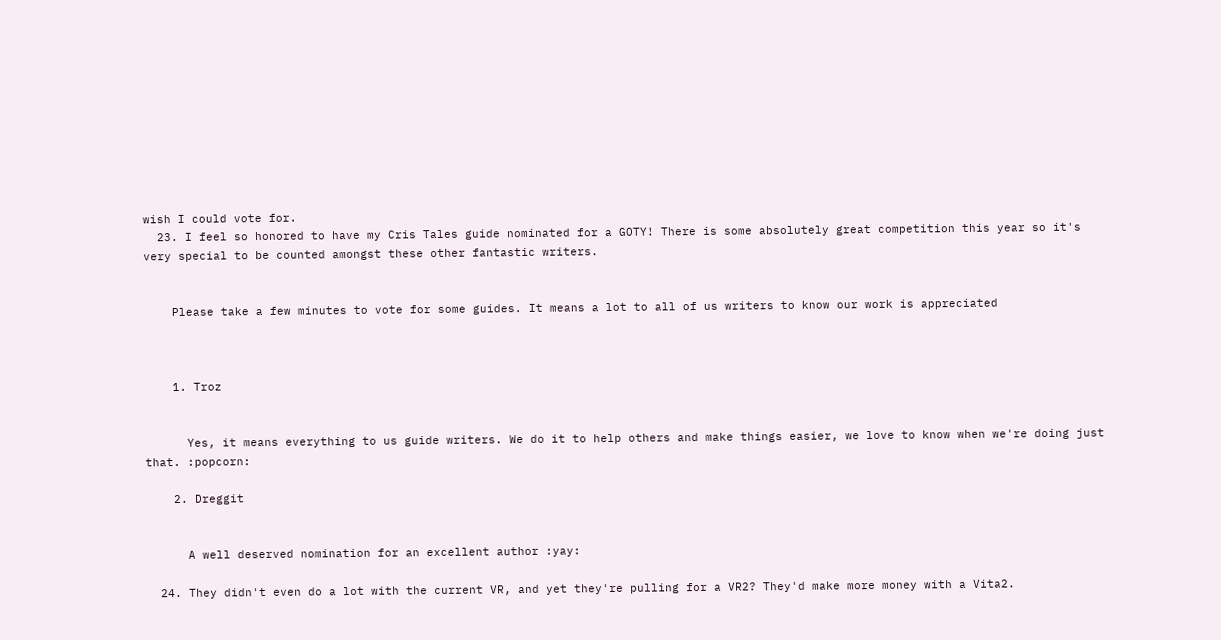wish I could vote for.
  23. I feel so honored to have my Cris Tales guide nominated for a GOTY! There is some absolutely great competition this year so it's very special to be counted amongst these other fantastic writers.


    Please take a few minutes to vote for some guides. It means a lot to all of us writers to know our work is appreciated



    1. Troz


      Yes, it means everything to us guide writers. We do it to help others and make things easier, we love to know when we're doing just that. :popcorn:

    2. Dreggit


      A well deserved nomination for an excellent author :yay:

  24. They didn't even do a lot with the current VR, and yet they're pulling for a VR2? They'd make more money with a Vita2.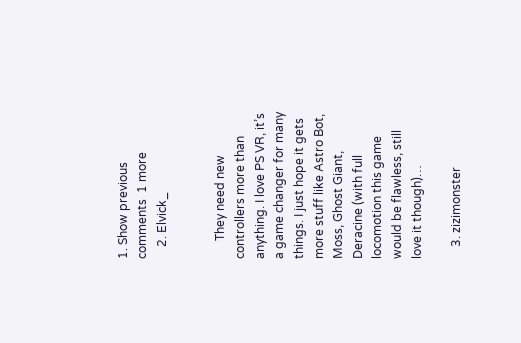1. Show previous comments  1 more
    2. Elvick_


      They need new controllers more than anything. I love PS VR, it’s a game changer for many things. I just hope it gets more stuff like Astro Bot, Moss, Ghost Giant, Deracine (with full locomotion this game would be flawless, still love it though)…

    3. zizimonster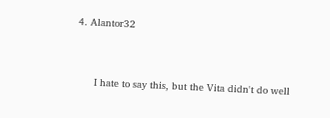4. Alantor32


      I hate to say this, but the Vita didn't do well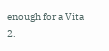enough for a Vita 2.